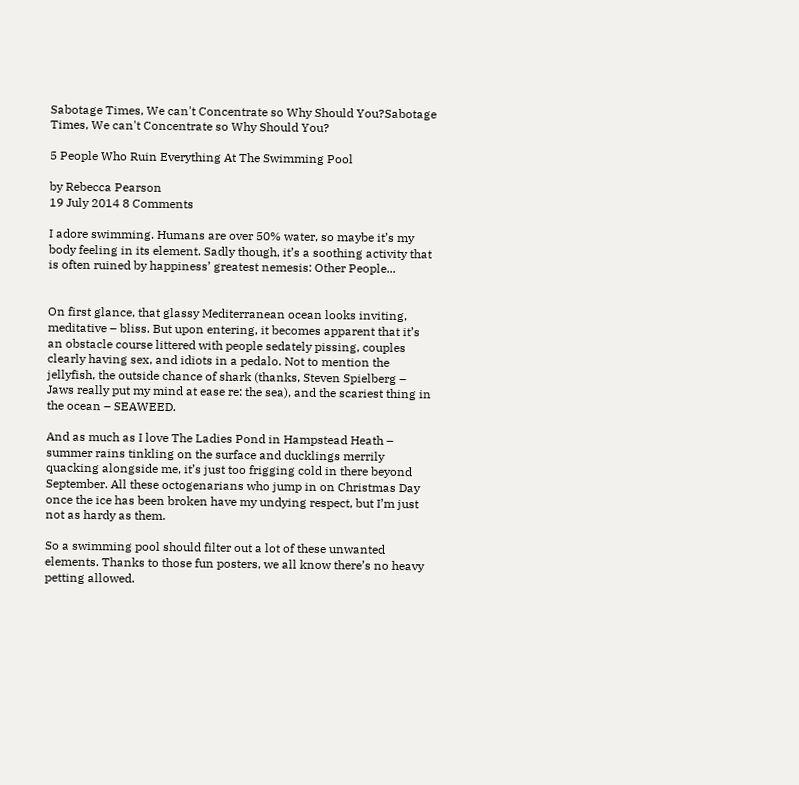Sabotage Times, We can't Concentrate so Why Should You?Sabotage Times, We can't Concentrate so Why Should You?

5 People Who Ruin Everything At The Swimming Pool

by Rebecca Pearson
19 July 2014 8 Comments

I adore swimming. Humans are over 50% water, so maybe it’s my body feeling in its element. Sadly though, it’s a soothing activity that is often ruined by happiness’ greatest nemesis: Other People...


On first glance, that glassy Mediterranean ocean looks inviting, meditative – bliss. But upon entering, it becomes apparent that it’s an obstacle course littered with people sedately pissing, couples clearly having sex, and idiots in a pedalo. Not to mention the jellyfish, the outside chance of shark (thanks, Steven Spielberg – Jaws really put my mind at ease re: the sea), and the scariest thing in the ocean – SEAWEED.

And as much as I love The Ladies Pond in Hampstead Heath – summer rains tinkling on the surface and ducklings merrily quacking alongside me, it’s just too frigging cold in there beyond September. All these octogenarians who jump in on Christmas Day once the ice has been broken have my undying respect, but I’m just not as hardy as them.

So a swimming pool should filter out a lot of these unwanted elements. Thanks to those fun posters, we all know there’s no heavy petting allowed.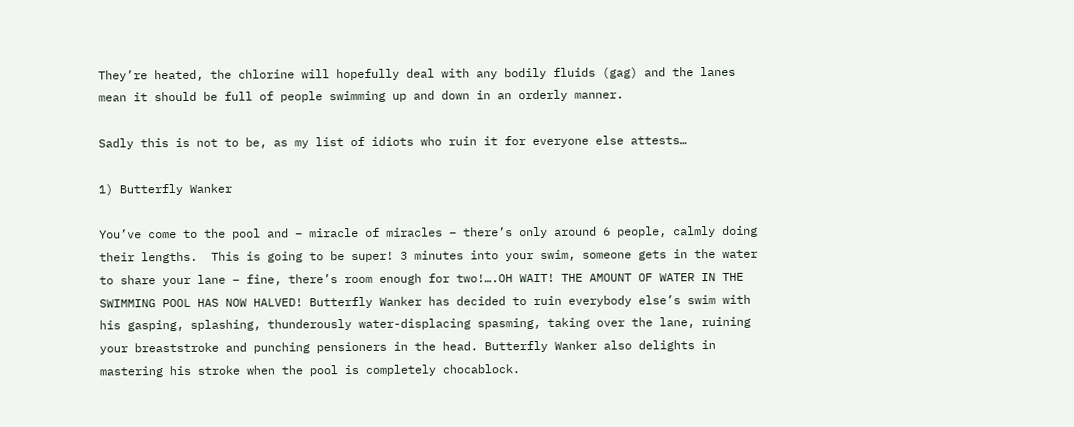They’re heated, the chlorine will hopefully deal with any bodily fluids (gag) and the lanes mean it should be full of people swimming up and down in an orderly manner.

Sadly this is not to be, as my list of idiots who ruin it for everyone else attests…

1) Butterfly Wanker

You’ve come to the pool and – miracle of miracles – there’s only around 6 people, calmly doing their lengths.  This is going to be super! 3 minutes into your swim, someone gets in the water to share your lane – fine, there’s room enough for two!….OH WAIT! THE AMOUNT OF WATER IN THE SWIMMING POOL HAS NOW HALVED! Butterfly Wanker has decided to ruin everybody else’s swim with his gasping, splashing, thunderously water-displacing spasming, taking over the lane, ruining your breaststroke and punching pensioners in the head. Butterfly Wanker also delights in mastering his stroke when the pool is completely chocablock.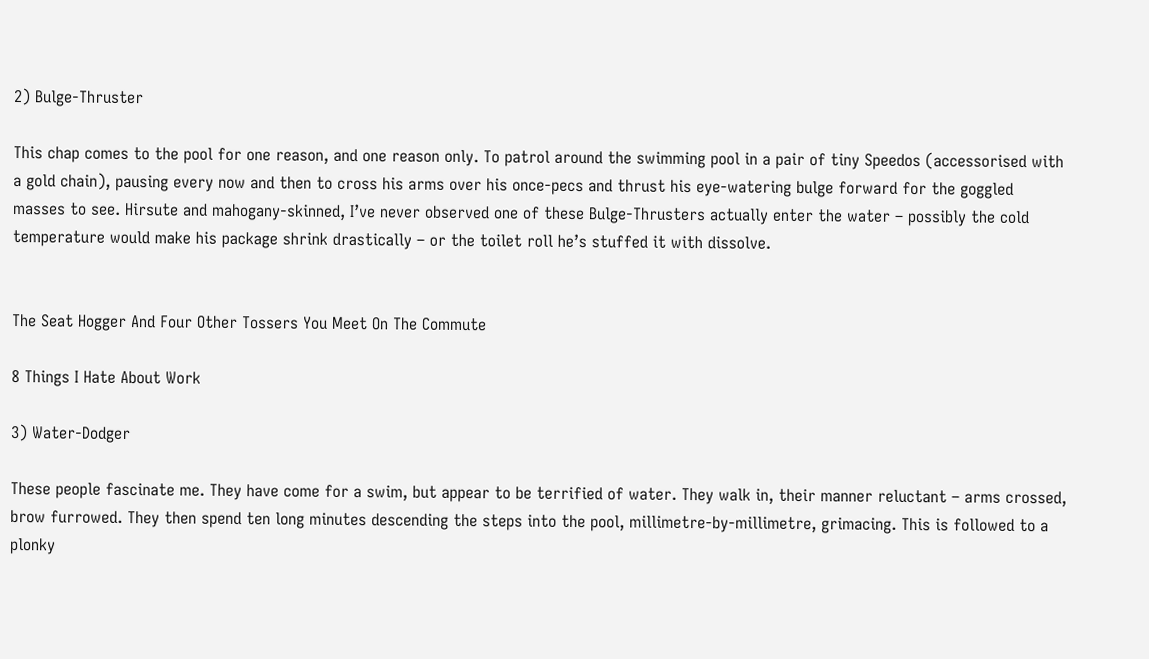2) Bulge-Thruster

This chap comes to the pool for one reason, and one reason only. To patrol around the swimming pool in a pair of tiny Speedos (accessorised with a gold chain), pausing every now and then to cross his arms over his once-pecs and thrust his eye-watering bulge forward for the goggled masses to see. Hirsute and mahogany-skinned, I’ve never observed one of these Bulge-Thrusters actually enter the water – possibly the cold temperature would make his package shrink drastically – or the toilet roll he’s stuffed it with dissolve.


The Seat Hogger And Four Other Tossers You Meet On The Commute

8 Things I Hate About Work

3) Water-Dodger

These people fascinate me. They have come for a swim, but appear to be terrified of water. They walk in, their manner reluctant – arms crossed, brow furrowed. They then spend ten long minutes descending the steps into the pool, millimetre-by-millimetre, grimacing. This is followed to a plonky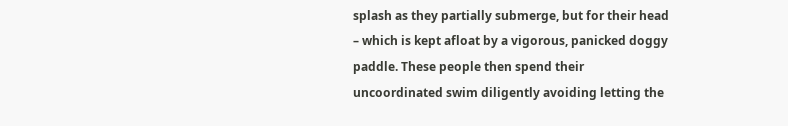splash as they partially submerge, but for their head – which is kept afloat by a vigorous, panicked doggy paddle. These people then spend their uncoordinated swim diligently avoiding letting the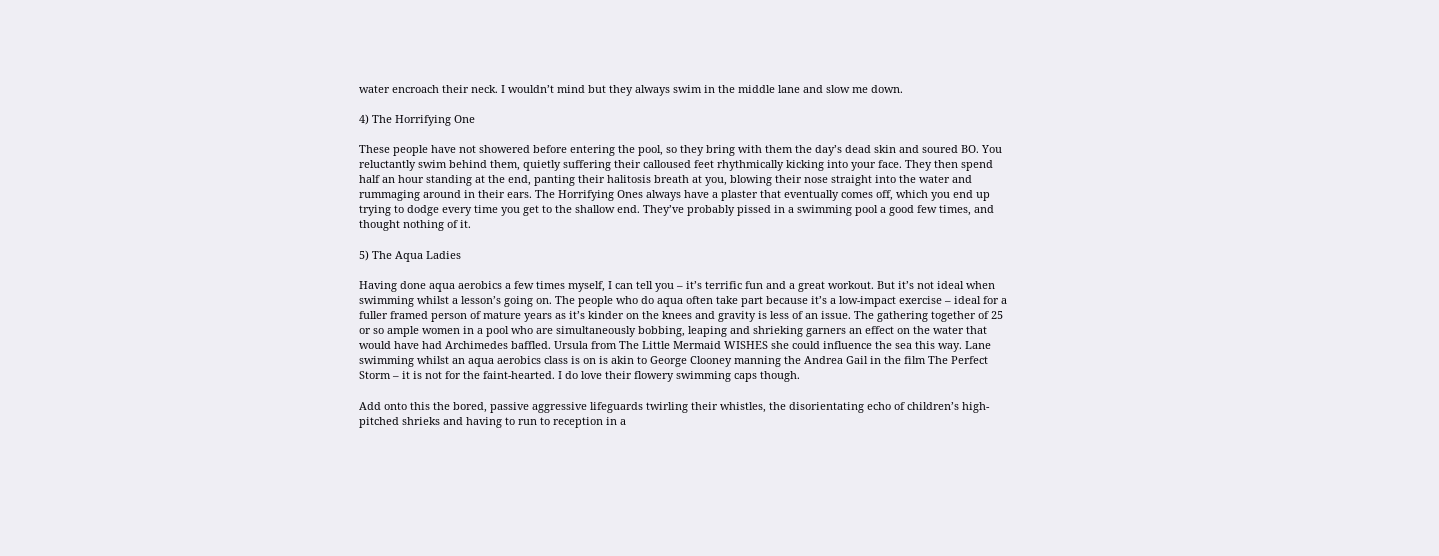water encroach their neck. I wouldn’t mind but they always swim in the middle lane and slow me down.

4) The Horrifying One

These people have not showered before entering the pool, so they bring with them the day’s dead skin and soured BO. You reluctantly swim behind them, quietly suffering their calloused feet rhythmically kicking into your face. They then spend half an hour standing at the end, panting their halitosis breath at you, blowing their nose straight into the water and rummaging around in their ears. The Horrifying Ones always have a plaster that eventually comes off, which you end up trying to dodge every time you get to the shallow end. They’ve probably pissed in a swimming pool a good few times, and thought nothing of it.

5) The Aqua Ladies

Having done aqua aerobics a few times myself, I can tell you – it’s terrific fun and a great workout. But it’s not ideal when swimming whilst a lesson’s going on. The people who do aqua often take part because it’s a low-impact exercise – ideal for a fuller framed person of mature years as it’s kinder on the knees and gravity is less of an issue. The gathering together of 25 or so ample women in a pool who are simultaneously bobbing, leaping and shrieking garners an effect on the water that would have had Archimedes baffled. Ursula from The Little Mermaid WISHES she could influence the sea this way. Lane swimming whilst an aqua aerobics class is on is akin to George Clooney manning the Andrea Gail in the film The Perfect Storm – it is not for the faint-hearted. I do love their flowery swimming caps though.

Add onto this the bored, passive aggressive lifeguards twirling their whistles, the disorientating echo of children’s high-pitched shrieks and having to run to reception in a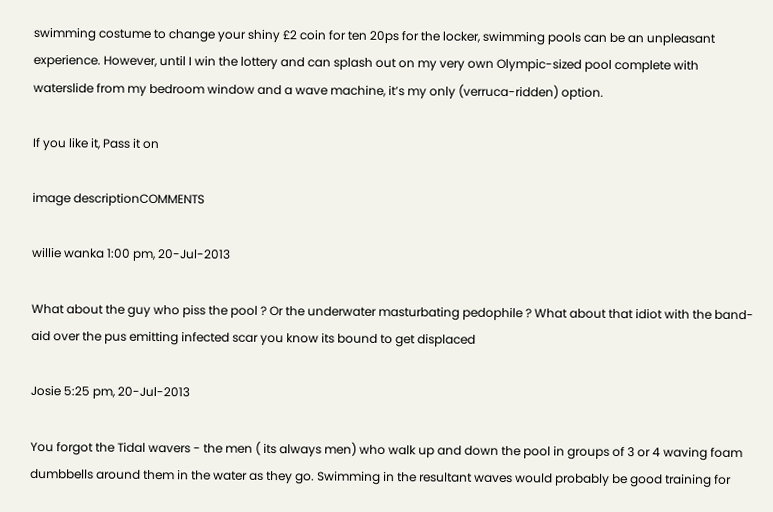swimming costume to change your shiny £2 coin for ten 20ps for the locker, swimming pools can be an unpleasant experience. However, until I win the lottery and can splash out on my very own Olympic-sized pool complete with waterslide from my bedroom window and a wave machine, it’s my only (verruca-ridden) option.

If you like it, Pass it on

image descriptionCOMMENTS

willie wanka 1:00 pm, 20-Jul-2013

What about the guy who piss the pool ? Or the underwater masturbating pedophile ? What about that idiot with the band-aid over the pus emitting infected scar you know its bound to get displaced

Josie 5:25 pm, 20-Jul-2013

You forgot the Tidal wavers - the men ( its always men) who walk up and down the pool in groups of 3 or 4 waving foam dumbbells around them in the water as they go. Swimming in the resultant waves would probably be good training for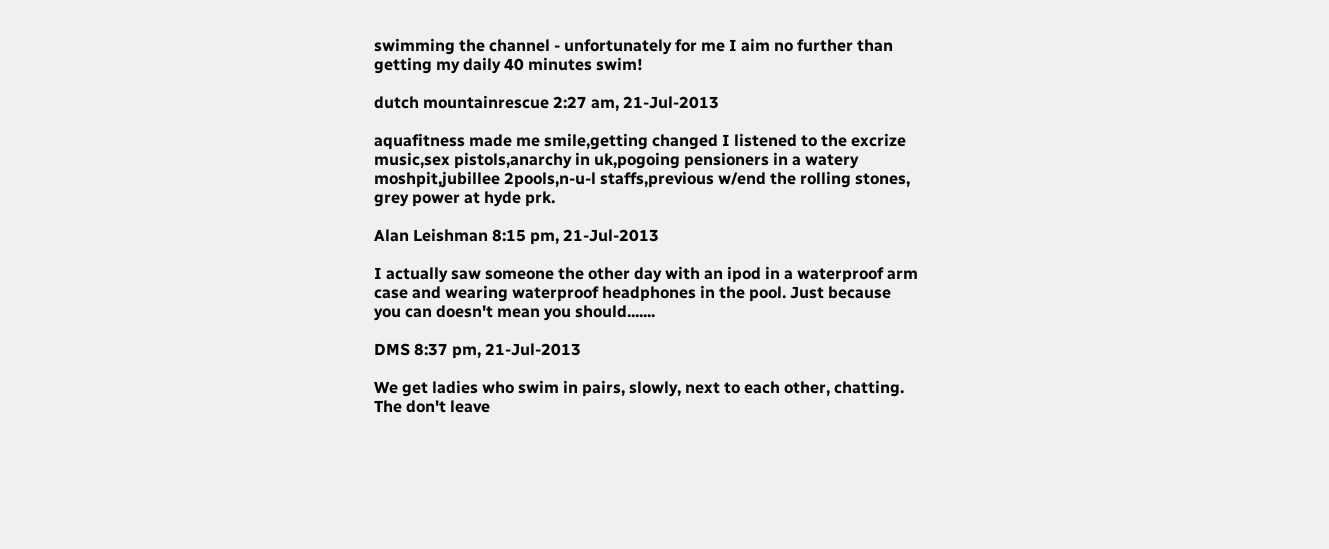swimming the channel - unfortunately for me I aim no further than getting my daily 40 minutes swim!

dutch mountainrescue 2:27 am, 21-Jul-2013

aquafitness made me smile,getting changed I listened to the excrize music,sex pistols,anarchy in uk,pogoing pensioners in a watery moshpit,jubillee 2pools,n-u-l staffs,previous w/end the rolling stones, grey power at hyde prk.

Alan Leishman 8:15 pm, 21-Jul-2013

I actually saw someone the other day with an ipod in a waterproof arm case and wearing waterproof headphones in the pool. Just because you can doesn't mean you should.......

DMS 8:37 pm, 21-Jul-2013

We get ladies who swim in pairs, slowly, next to each other, chatting. The don't leave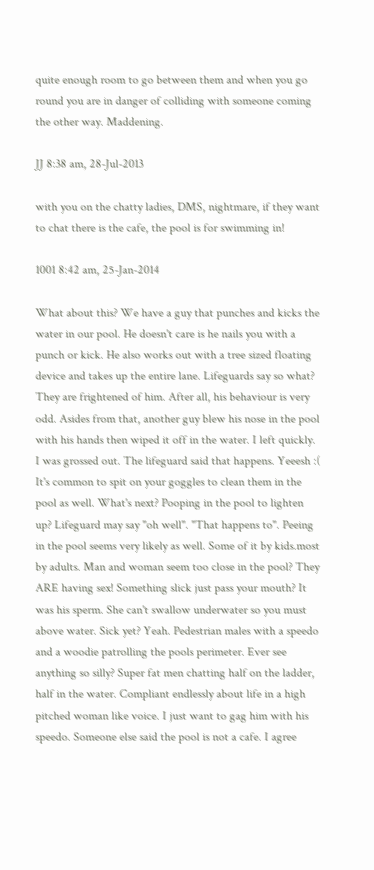quite enough room to go between them and when you go round you are in danger of colliding with someone coming the other way. Maddening.

JJ 8:38 am, 28-Jul-2013

with you on the chatty ladies, DMS, nightmare, if they want to chat there is the cafe, the pool is for swimming in!

1001 8:42 am, 25-Jan-2014

What about this? We have a guy that punches and kicks the water in our pool. He doesn't care is he nails you with a punch or kick. He also works out with a tree sized floating device and takes up the entire lane. Lifeguards say so what? They are frightened of him. After all, his behaviour is very odd. Asides from that, another guy blew his nose in the pool with his hands then wiped it off in the water. I left quickly. I was grossed out. The lifeguard said that happens. Yeeesh :( It's common to spit on your goggles to clean them in the pool as well. What's next? Pooping in the pool to lighten up? Lifeguard may say "oh well". "That happens to". Peeing in the pool seems very likely as well. Some of it by kids.most by adults. Man and woman seem too close in the pool? They ARE having sex! Something slick just pass your mouth? It was his sperm. She can't swallow underwater so you must above water. Sick yet? Yeah. Pedestrian males with a speedo and a woodie patrolling the pools perimeter. Ever see anything so silly? Super fat men chatting half on the ladder, half in the water. Compliant endlessly about life in a high pitched woman like voice. I just want to gag him with his speedo. Someone else said the pool is not a cafe. I agree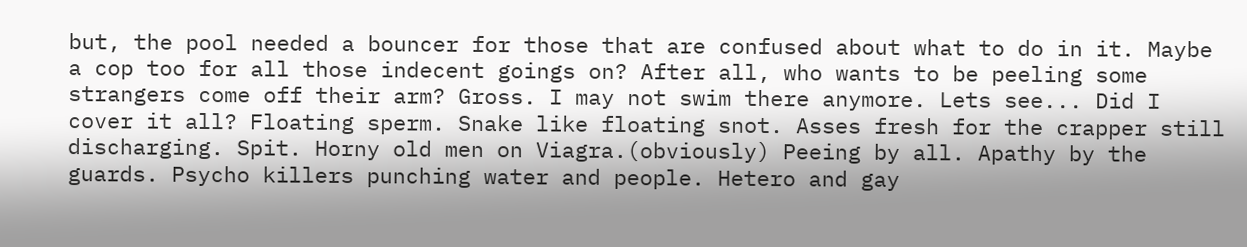but, the pool needed a bouncer for those that are confused about what to do in it. Maybe a cop too for all those indecent goings on? After all, who wants to be peeling some strangers come off their arm? Gross. I may not swim there anymore. Lets see... Did I cover it all? Floating sperm. Snake like floating snot. Asses fresh for the crapper still discharging. Spit. Horny old men on Viagra.(obviously) Peeing by all. Apathy by the guards. Psycho killers punching water and people. Hetero and gay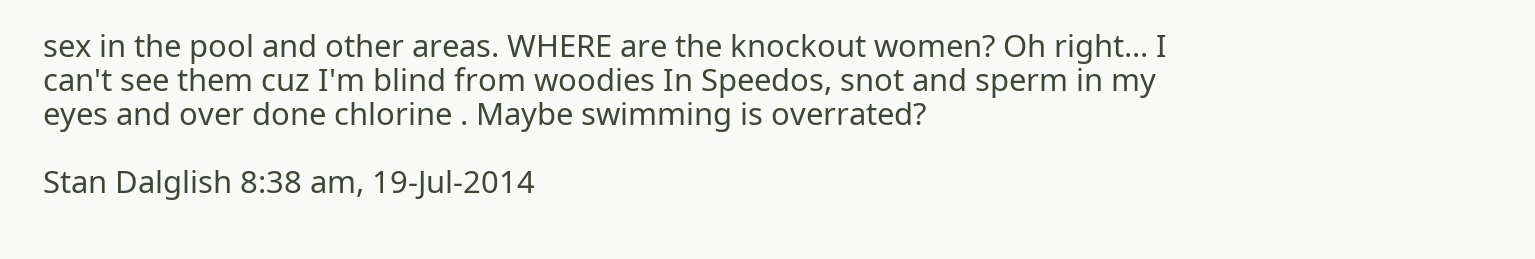sex in the pool and other areas. WHERE are the knockout women? Oh right... I can't see them cuz I'm blind from woodies In Speedos, snot and sperm in my eyes and over done chlorine . Maybe swimming is overrated?

Stan Dalglish 8:38 am, 19-Jul-2014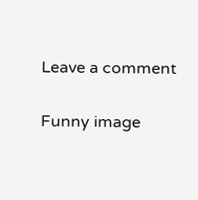Leave a comment

Funny image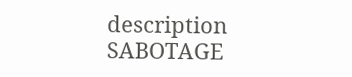description SABOTAGE